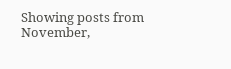Showing posts from November,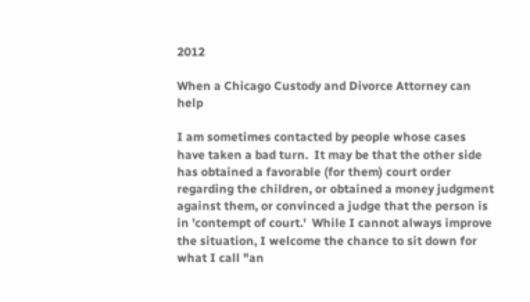2012

When a Chicago Custody and Divorce Attorney can help

I am sometimes contacted by people whose cases have taken a bad turn.  It may be that the other side has obtained a favorable (for them) court order regarding the children, or obtained a money judgment against them, or convinced a judge that the person is in 'contempt of court.'  While I cannot always improve the situation, I welcome the chance to sit down for what I call "an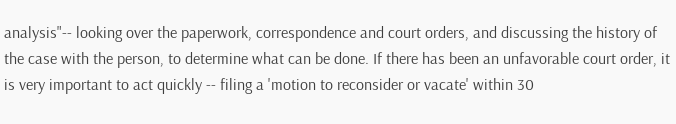analysis"-- looking over the paperwork, correspondence and court orders, and discussing the history of the case with the person, to determine what can be done. If there has been an unfavorable court order, it is very important to act quickly -- filing a 'motion to reconsider or vacate' within 30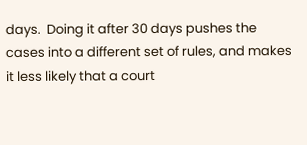days.  Doing it after 30 days pushes the cases into a different set of rules, and makes it less likely that a court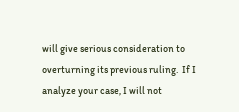will give serious consideration to overturning its previous ruling.  If I analyze your case, I will not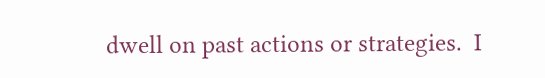dwell on past actions or strategies.  I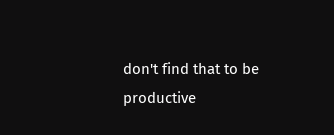don't find that to be productive